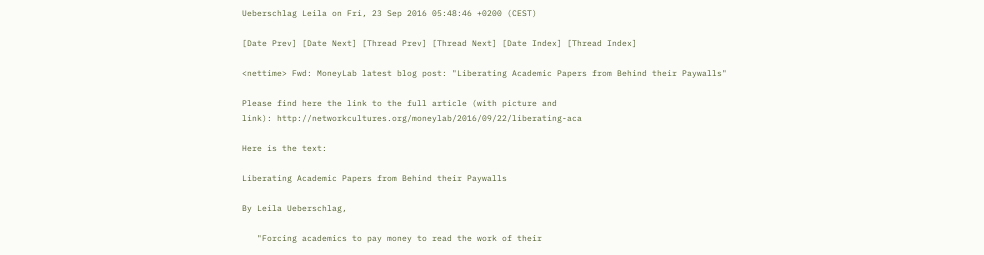Ueberschlag Leila on Fri, 23 Sep 2016 05:48:46 +0200 (CEST)

[Date Prev] [Date Next] [Thread Prev] [Thread Next] [Date Index] [Thread Index]

<nettime> Fwd: MoneyLab latest blog post: "Liberating Academic Papers from Behind their Paywalls"

Please find here the link to the full article (with picture and
link): http://networkcultures.org/moneylab/2016/09/22/liberating-aca

Here is the text:

Liberating Academic Papers from Behind their Paywalls

By Leila Ueberschlag,

   "Forcing academics to pay money to read the work of their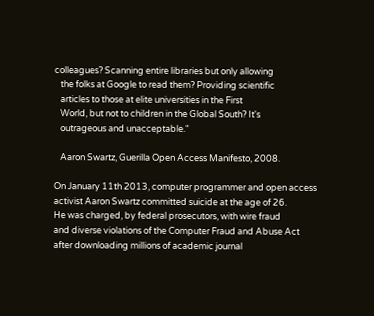colleagues? Scanning entire libraries but only allowing
   the folks at Google to read them? Providing scientific
   articles to those at elite universities in the First
   World, but not to children in the Global South? It's
   outrageous and unacceptable."

   Aaron Swartz, Guerilla Open Access Manifesto, 2008.

On January 11th 2013, computer programmer and open access
activist Aaron Swartz committed suicide at the age of 26.
He was charged, by federal prosecutors, with wire fraud
and diverse violations of the Computer Fraud and Abuse Act
after downloading millions of academic journal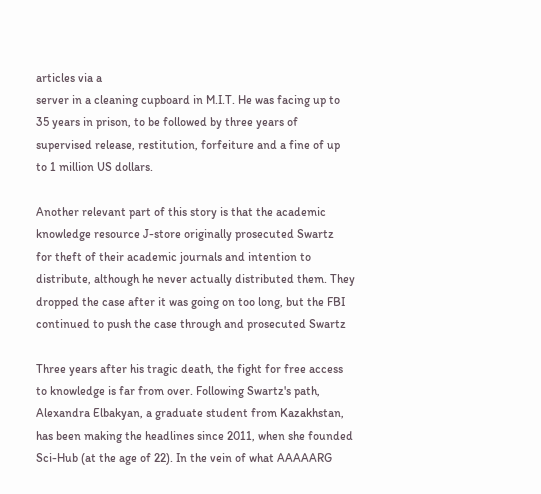articles via a
server in a cleaning cupboard in M.I.T. He was facing up to
35 years in prison, to be followed by three years of
supervised release, restitution, forfeiture and a fine of up
to 1 million US dollars.

Another relevant part of this story is that the academic
knowledge resource J-store originally prosecuted Swartz
for theft of their academic journals and intention to
distribute, although he never actually distributed them. They
dropped the case after it was going on too long, but the FBI
continued to push the case through and prosecuted Swartz

Three years after his tragic death, the fight for free access
to knowledge is far from over. Following Swartz's path,
Alexandra Elbakyan, a graduate student from Kazakhstan,
has been making the headlines since 2011, when she founded
Sci-Hub (at the age of 22). In the vein of what AAAAARG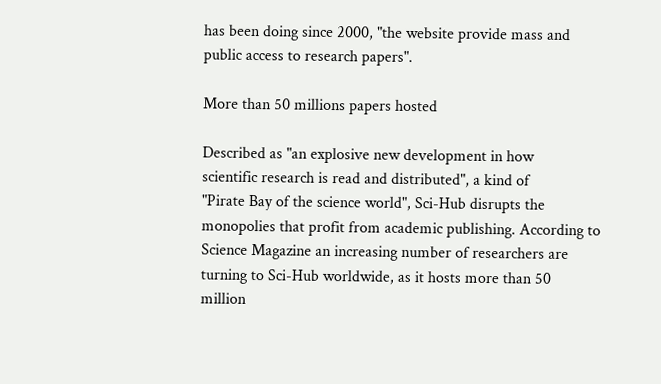has been doing since 2000, "the website provide mass and
public access to research papers".

More than 50 millions papers hosted

Described as "an explosive new development in how
scientific research is read and distributed", a kind of
"Pirate Bay of the science world", Sci-Hub disrupts the
monopolies that profit from academic publishing. According to
Science Magazine an increasing number of researchers are
turning to Sci-Hub worldwide, as it hosts more than 50
million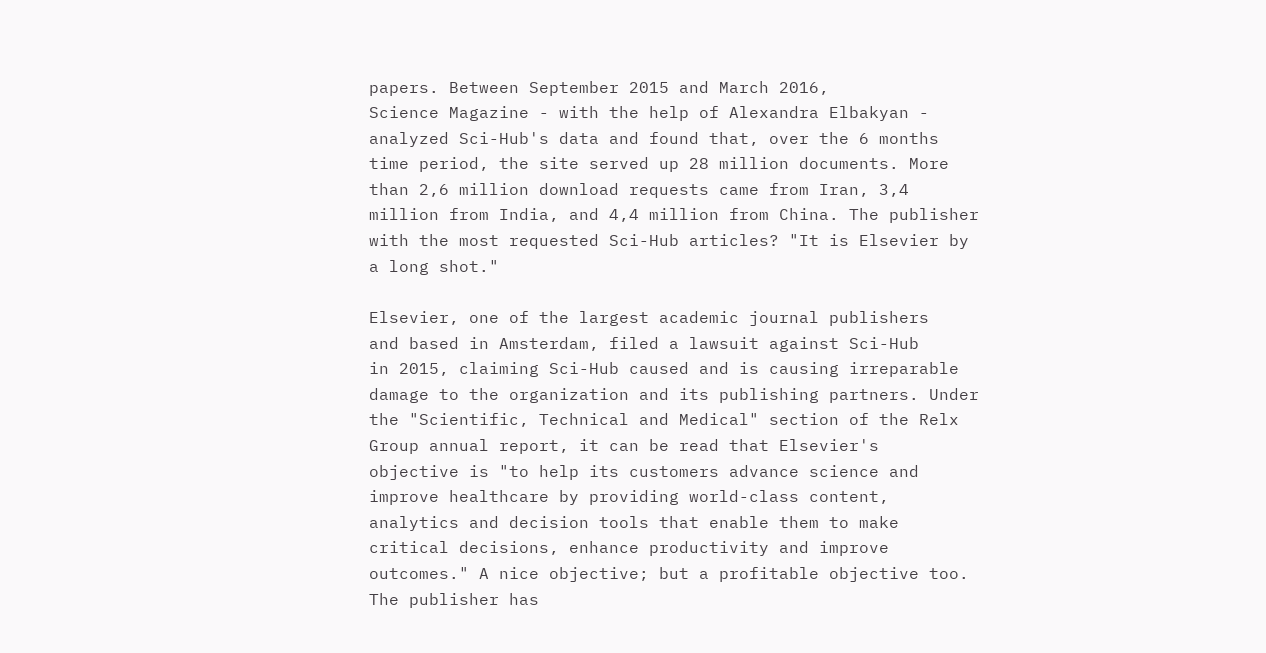papers. Between September 2015 and March 2016,
Science Magazine - with the help of Alexandra Elbakyan -
analyzed Sci-Hub's data and found that, over the 6 months
time period, the site served up 28 million documents. More
than 2,6 million download requests came from Iran, 3,4
million from India, and 4,4 million from China. The publisher
with the most requested Sci-Hub articles? "It is Elsevier by
a long shot."

Elsevier, one of the largest academic journal publishers
and based in Amsterdam, filed a lawsuit against Sci-Hub
in 2015, claiming Sci-Hub caused and is causing irreparable
damage to the organization and its publishing partners. Under
the "Scientific, Technical and Medical" section of the Relx
Group annual report, it can be read that Elsevier's
objective is "to help its customers advance science and
improve healthcare by providing world-class content,
analytics and decision tools that enable them to make
critical decisions, enhance productivity and improve
outcomes." A nice objective; but a profitable objective too.
The publisher has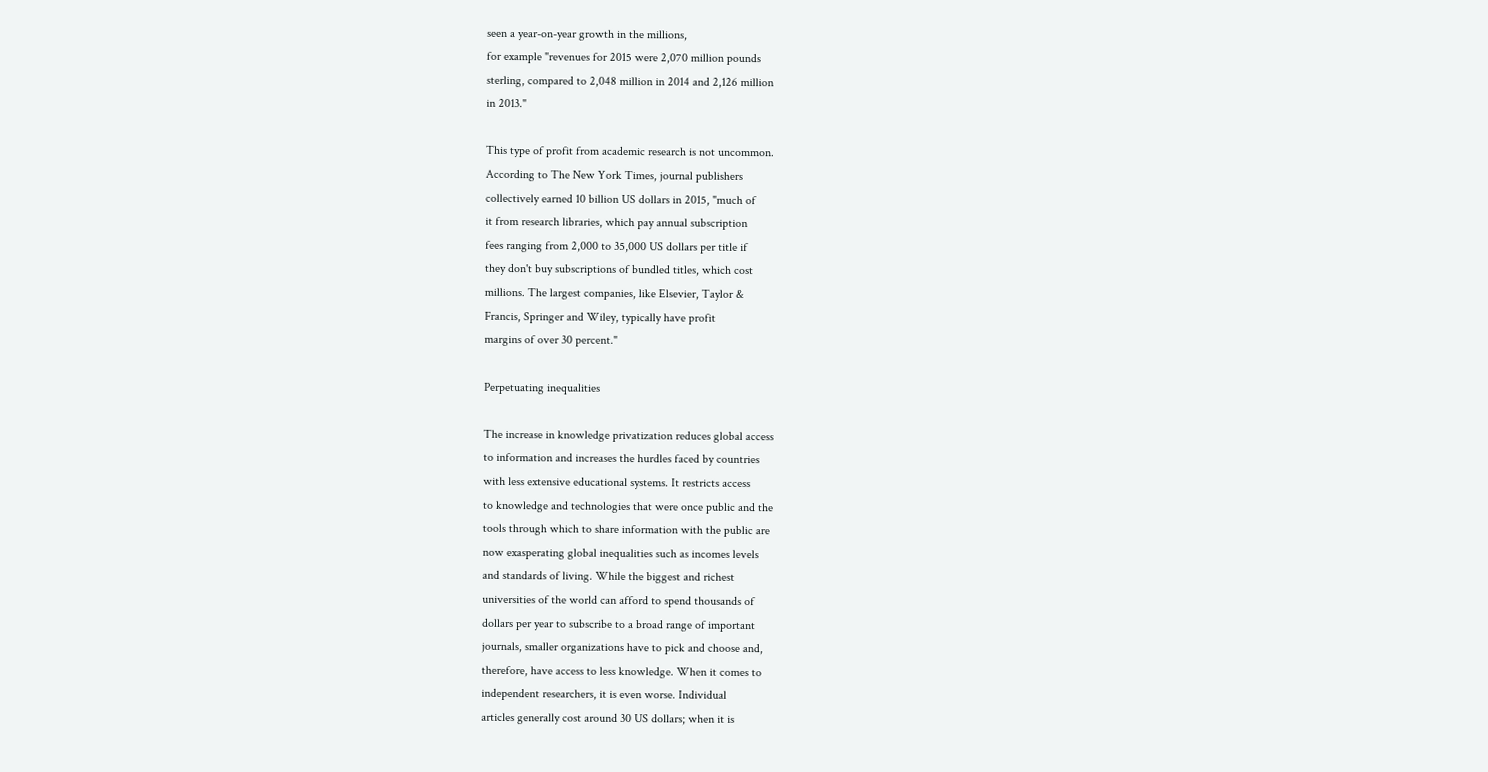seen a year-on-year growth in the millions,
for example "revenues for 2015 were 2,070 million pounds
sterling, compared to 2,048 million in 2014 and 2,126 million
in 2013."

This type of profit from academic research is not uncommon.
According to The New York Times, journal publishers
collectively earned 10 billion US dollars in 2015, "much of
it from research libraries, which pay annual subscription
fees ranging from 2,000 to 35,000 US dollars per title if
they don't buy subscriptions of bundled titles, which cost
millions. The largest companies, like Elsevier, Taylor &
Francis, Springer and Wiley, typically have profit
margins of over 30 percent."

Perpetuating inequalities

The increase in knowledge privatization reduces global access
to information and increases the hurdles faced by countries
with less extensive educational systems. It restricts access
to knowledge and technologies that were once public and the
tools through which to share information with the public are
now exasperating global inequalities such as incomes levels
and standards of living. While the biggest and richest
universities of the world can afford to spend thousands of
dollars per year to subscribe to a broad range of important
journals, smaller organizations have to pick and choose and,
therefore, have access to less knowledge. When it comes to
independent researchers, it is even worse. Individual
articles generally cost around 30 US dollars; when it is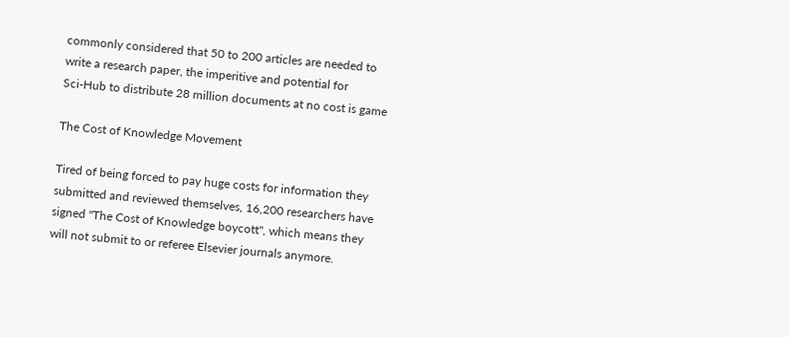commonly considered that 50 to 200 articles are needed to
write a research paper, the imperitive and potential for
Sci-Hub to distribute 28 million documents at no cost is game

The Cost of Knowledge Movement

Tired of being forced to pay huge costs for information they
submitted and reviewed themselves, 16,200 researchers have
signed "The Cost of Knowledge boycott", which means they
will not submit to or referee Elsevier journals anymore.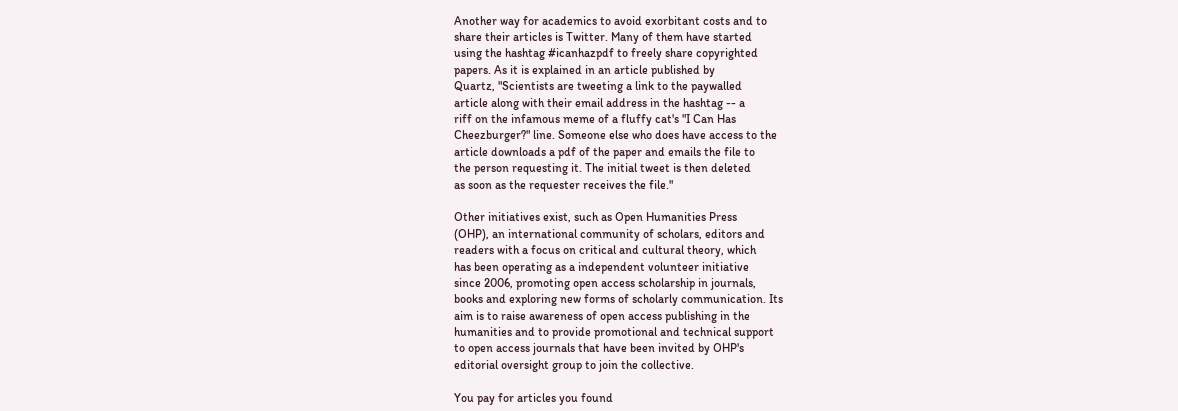Another way for academics to avoid exorbitant costs and to
share their articles is Twitter. Many of them have started
using the hashtag #icanhazpdf to freely share copyrighted
papers. As it is explained in an article published by
Quartz, "Scientists are tweeting a link to the paywalled
article along with their email address in the hashtag -- a
riff on the infamous meme of a fluffy cat's "I Can Has
Cheezburger?" line. Someone else who does have access to the
article downloads a pdf of the paper and emails the file to
the person requesting it. The initial tweet is then deleted
as soon as the requester receives the file."

Other initiatives exist, such as Open Humanities Press
(OHP), an international community of scholars, editors and
readers with a focus on critical and cultural theory, which
has been operating as a independent volunteer initiative
since 2006, promoting open access scholarship in journals,
books and exploring new forms of scholarly communication. Its
aim is to raise awareness of open access publishing in the
humanities and to provide promotional and technical support
to open access journals that have been invited by OHP's
editorial oversight group to join the collective.

You pay for articles you found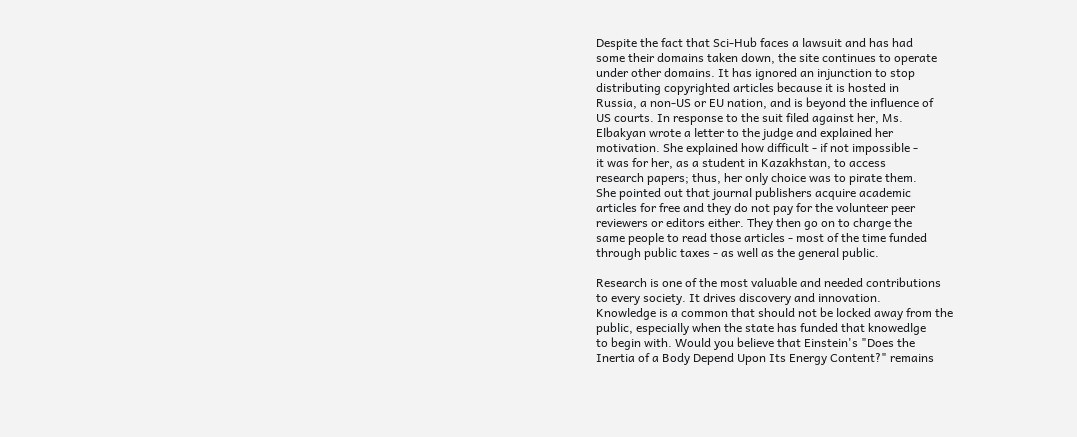Despite the fact that Sci-Hub faces a lawsuit and has had
some their domains taken down, the site continues to operate
under other domains. It has ignored an injunction to stop
distributing copyrighted articles because it is hosted in
Russia, a non-US or EU nation, and is beyond the influence of
US courts. In response to the suit filed against her, Ms.
Elbakyan wrote a letter to the judge and explained her
motivation. She explained how difficult - if not impossible -
it was for her, as a student in Kazakhstan, to access
research papers; thus, her only choice was to pirate them.
She pointed out that journal publishers acquire academic
articles for free and they do not pay for the volunteer peer
reviewers or editors either. They then go on to charge the
same people to read those articles - most of the time funded
through public taxes - as well as the general public.

Research is one of the most valuable and needed contributions
to every society. It drives discovery and innovation.
Knowledge is a common that should not be locked away from the
public, especially when the state has funded that knowedlge
to begin with. Would you believe that Einstein's "Does the
Inertia of a Body Depend Upon Its Energy Content?" remains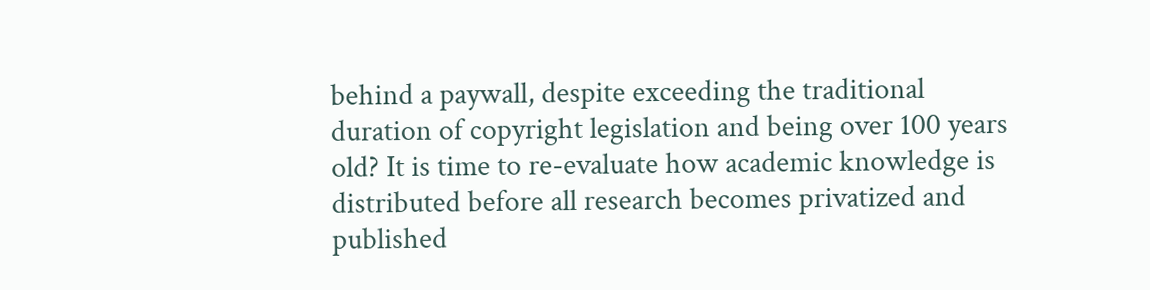behind a paywall, despite exceeding the traditional
duration of copyright legislation and being over 100 years
old? It is time to re-evaluate how academic knowledge is
distributed before all research becomes privatized and
published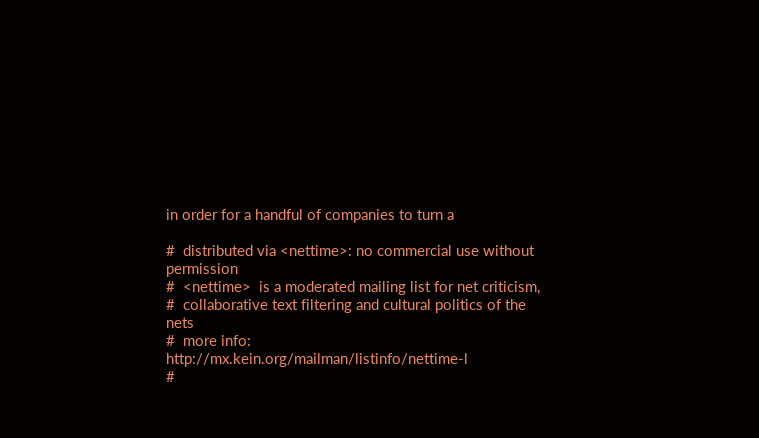in order for a handful of companies to turn a

#  distributed via <nettime>: no commercial use without permission
#  <nettime>  is a moderated mailing list for net criticism,
#  collaborative text filtering and cultural politics of the nets
#  more info: http://mx.kein.org/mailman/listinfo/nettime-l
#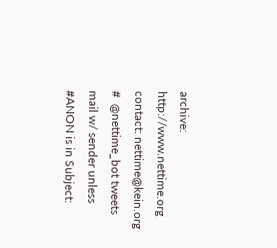archive: http://www.nettime.org contact: nettime@kein.org
#  @nettime_bot tweets mail w/ sender unless #ANON is in Subject: